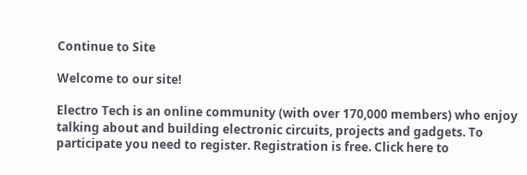Continue to Site

Welcome to our site!

Electro Tech is an online community (with over 170,000 members) who enjoy talking about and building electronic circuits, projects and gadgets. To participate you need to register. Registration is free. Click here to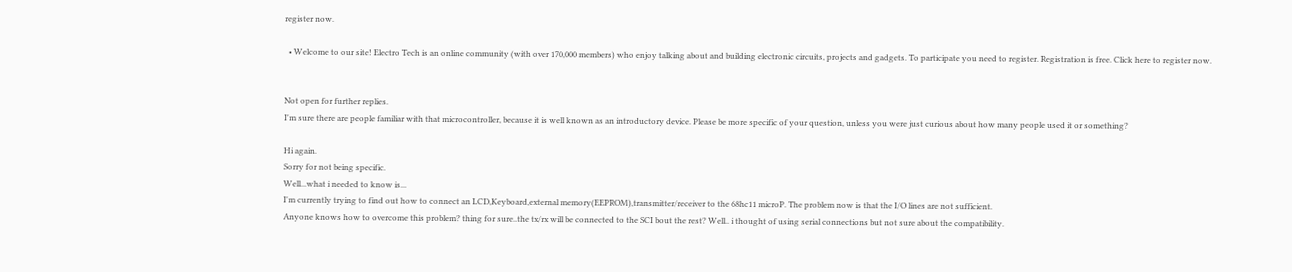register now.

  • Welcome to our site! Electro Tech is an online community (with over 170,000 members) who enjoy talking about and building electronic circuits, projects and gadgets. To participate you need to register. Registration is free. Click here to register now.


Not open for further replies.
I'm sure there are people familiar with that microcontroller, because it is well known as an introductory device. Please be more specific of your question, unless you were just curious about how many people used it or something?

Hi again.
Sorry for not being specific.
Well...what i needed to know is...
I'm currently trying to find out how to connect an LCD,Keyboard,external memory(EEPROM),transmitter/receiver to the 68hc11 microP. The problem now is that the I/O lines are not sufficient.
Anyone knows how to overcome this problem? thing for sure..the tx/rx will be connected to the SCI bout the rest? Well.. i thought of using serial connections but not sure about the compatibility.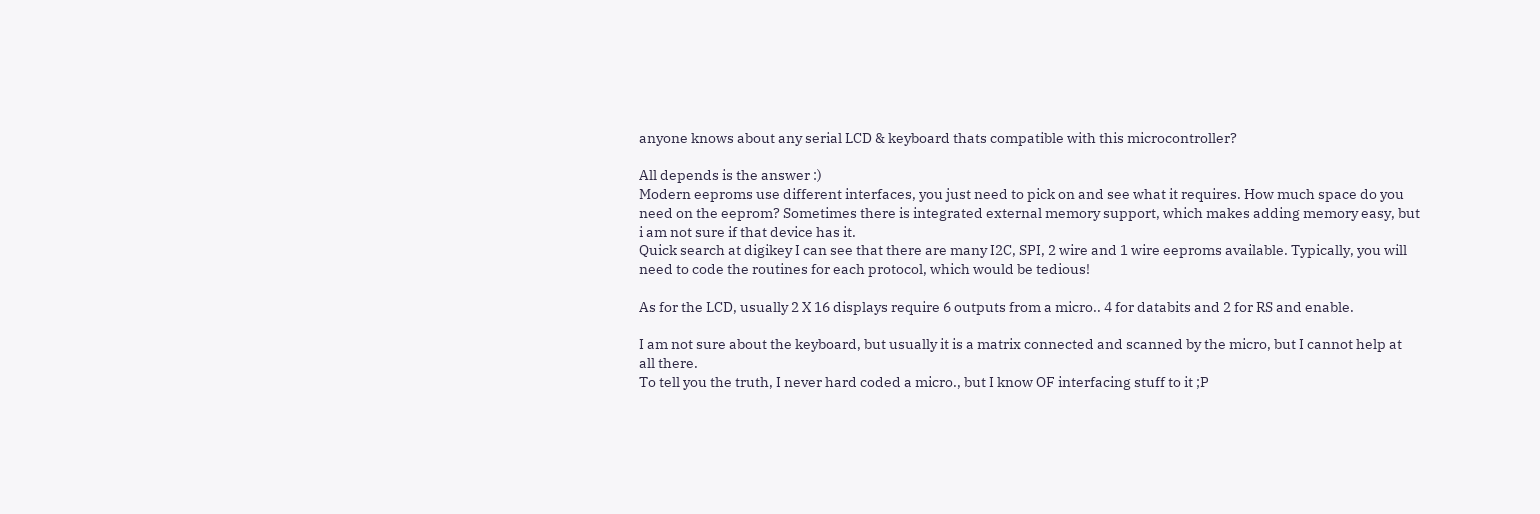anyone knows about any serial LCD & keyboard thats compatible with this microcontroller?

All depends is the answer :)
Modern eeproms use different interfaces, you just need to pick on and see what it requires. How much space do you need on the eeprom? Sometimes there is integrated external memory support, which makes adding memory easy, but i am not sure if that device has it.
Quick search at digikey I can see that there are many I2C, SPI, 2 wire and 1 wire eeproms available. Typically, you will need to code the routines for each protocol, which would be tedious!

As for the LCD, usually 2 X 16 displays require 6 outputs from a micro.. 4 for databits and 2 for RS and enable.

I am not sure about the keyboard, but usually it is a matrix connected and scanned by the micro, but I cannot help at all there.
To tell you the truth, I never hard coded a micro., but I know OF interfacing stuff to it ;P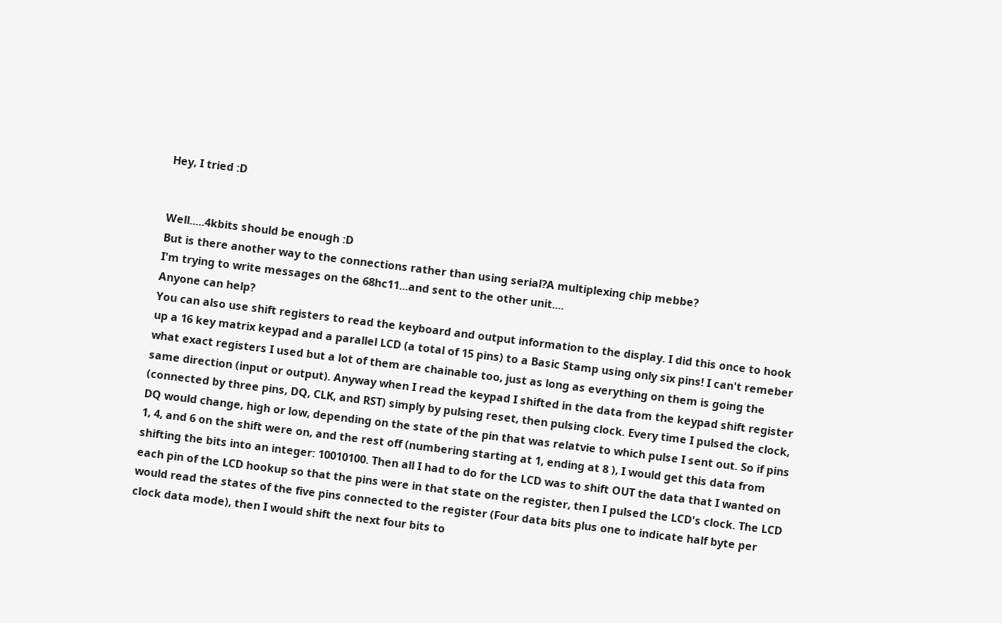Hey, I tried :D


Well.....4kbits should be enough :D
But is there another way to the connections rather than using serial?A multiplexing chip mebbe?
I'm trying to write messages on the 68hc11...and sent to the other unit....
Anyone can help?
You can also use shift registers to read the keyboard and output information to the display. I did this once to hook up a 16 key matrix keypad and a parallel LCD (a total of 15 pins) to a Basic Stamp using only six pins! I can't remeber what exact registers I used but a lot of them are chainable too, just as long as everything on them is going the same direction (input or output). Anyway when I read the keypad I shifted in the data from the keypad shift register (connected by three pins, DQ, CLK, and RST) simply by pulsing reset, then pulsing clock. Every time I pulsed the clock, DQ would change, high or low, depending on the state of the pin that was relatvie to which pulse I sent out. So if pins 1, 4, and 6 on the shift were on, and the rest off (numbering starting at 1, ending at 8 ), I would get this data from shifting the bits into an integer: 10010100. Then all I had to do for the LCD was to shift OUT the data that I wanted on each pin of the LCD hookup so that the pins were in that state on the register, then I pulsed the LCD's clock. The LCD would read the states of the five pins connected to the register (Four data bits plus one to indicate half byte per clock data mode), then I would shift the next four bits to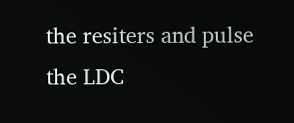the resiters and pulse the LDC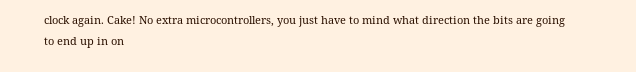clock again. Cake! No extra microcontrollers, you just have to mind what direction the bits are going to end up in on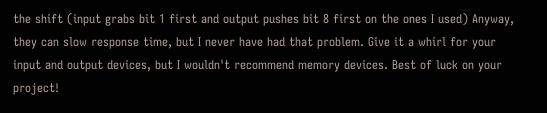the shift (input grabs bit 1 first and output pushes bit 8 first on the ones I used) Anyway, they can slow response time, but I never have had that problem. Give it a whirl for your input and output devices, but I wouldn't recommend memory devices. Best of luck on your project!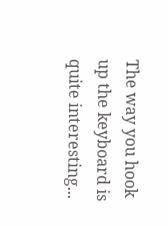The way you hook up the keyboard is quite interesting...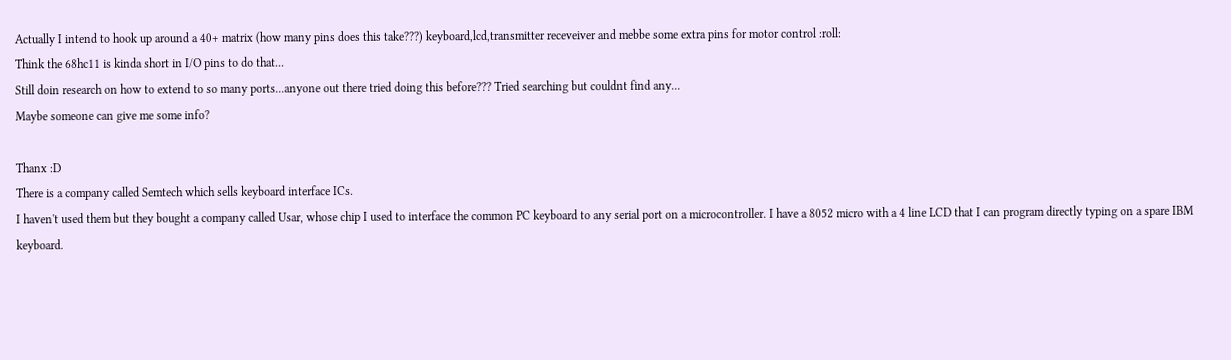Actually I intend to hook up around a 40+ matrix (how many pins does this take???) keyboard,lcd,transmitter receveiver and mebbe some extra pins for motor control :roll:
Think the 68hc11 is kinda short in I/O pins to do that...
Still doin research on how to extend to so many ports...anyone out there tried doing this before??? Tried searching but couldnt find any...
Maybe someone can give me some info?

Thanx :D
There is a company called Semtech which sells keyboard interface ICs.
I haven't used them but they bought a company called Usar, whose chip I used to interface the common PC keyboard to any serial port on a microcontroller. I have a 8052 micro with a 4 line LCD that I can program directly typing on a spare IBM keyboard.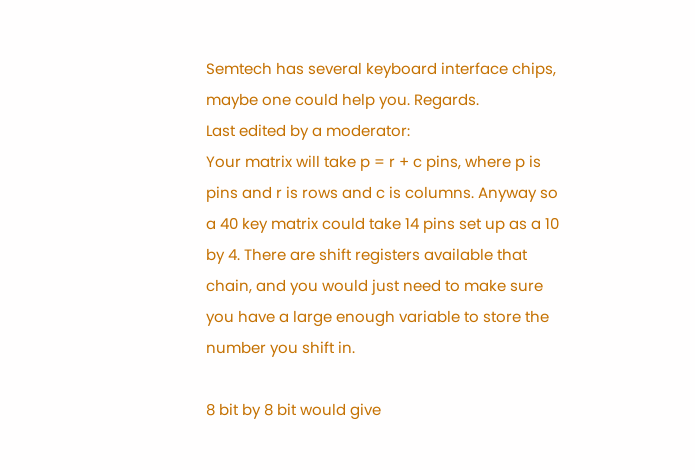Semtech has several keyboard interface chips, maybe one could help you. Regards.
Last edited by a moderator:
Your matrix will take p = r + c pins, where p is pins and r is rows and c is columns. Anyway so a 40 key matrix could take 14 pins set up as a 10 by 4. There are shift registers available that chain, and you would just need to make sure you have a large enough variable to store the number you shift in.

8 bit by 8 bit would give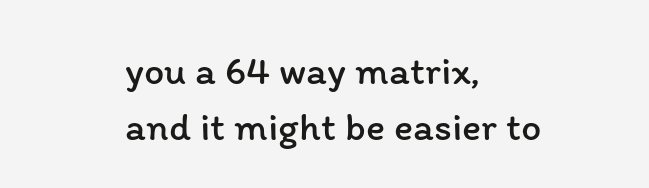you a 64 way matrix,
and it might be easier to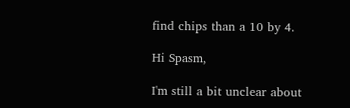find chips than a 10 by 4.

Hi Spasm,

I'm still a bit unclear about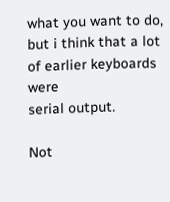what you want to do,
but i think that a lot of earlier keyboards were
serial output.

Not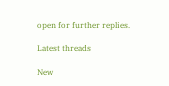open for further replies.

Latest threads

New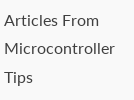Articles From Microcontroller Tips